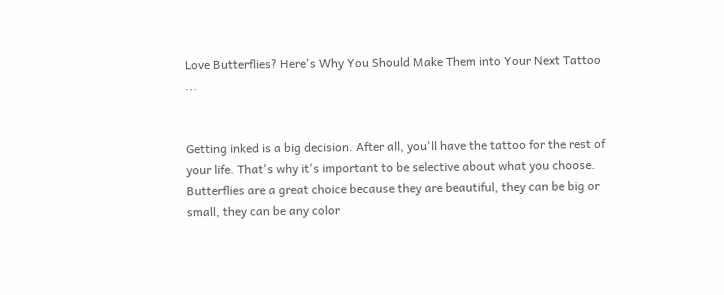Love Butterflies? Here's Why You Should Make Them into Your Next Tattoo ...


Getting inked is a big decision. After all, you'll have the tattoo for the rest of your life. That's why it's important to be selective about what you choose. Butterflies are a great choice because they are beautiful, they can be big or small, they can be any color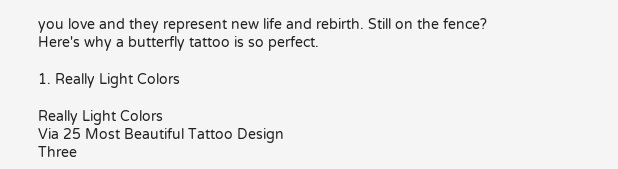you love and they represent new life and rebirth. Still on the fence? Here's why a butterfly tattoo is so perfect.

1. Really Light Colors

Really Light Colors
Via 25 Most Beautiful Tattoo Design
Three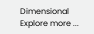Dimensional
Explore more ...